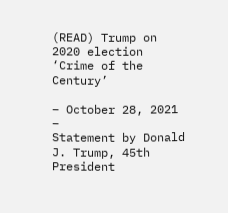(READ) Trump on 2020 election ‘Crime of the Century’

– October 28, 2021 –
Statement by Donald J. Trump, 45th President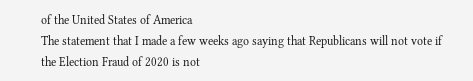of the United States of America
The statement that I made a few weeks ago saying that Republicans will not vote if the Election Fraud of 2020 is not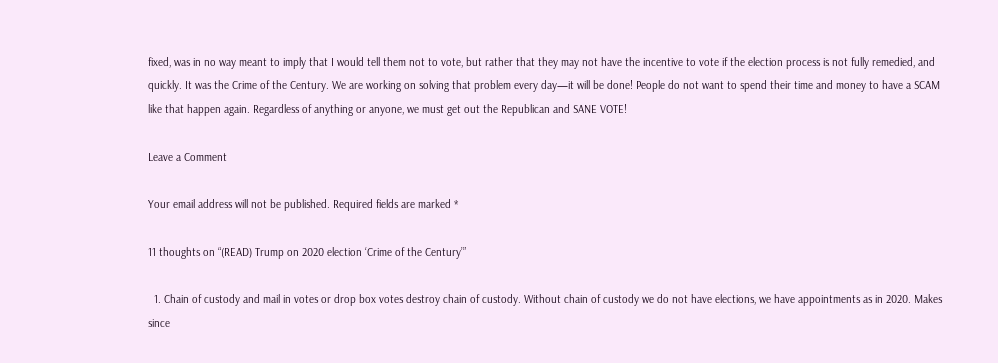fixed, was in no way meant to imply that I would tell them not to vote, but rather that they may not have the incentive to vote if the election process is not fully remedied, and quickly. It was the Crime of the Century. We are working on solving that problem every day—it will be done! People do not want to spend their time and money to have a SCAM like that happen again. Regardless of anything or anyone, we must get out the Republican and SANE VOTE!

Leave a Comment

Your email address will not be published. Required fields are marked *

11 thoughts on “(READ) Trump on 2020 election ‘Crime of the Century’”

  1. Chain of custody and mail in votes or drop box votes destroy chain of custody. Without chain of custody we do not have elections, we have appointments as in 2020. Makes since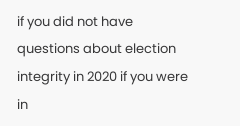if you did not have questions about election integrity in 2020 if you were in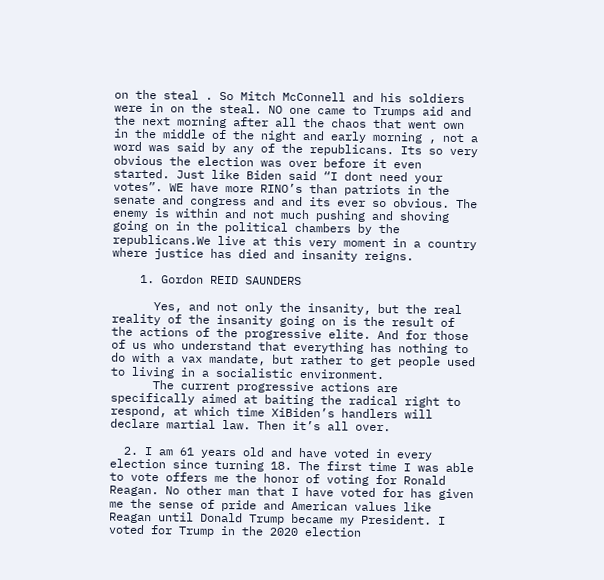on the steal . So Mitch McConnell and his soldiers were in on the steal. NO one came to Trumps aid and the next morning after all the chaos that went own in the middle of the night and early morning , not a word was said by any of the republicans. Its so very obvious the election was over before it even started. Just like Biden said “I dont need your votes”. WE have more RINO’s than patriots in the senate and congress and and its ever so obvious. The enemy is within and not much pushing and shoving going on in the political chambers by the republicans.We live at this very moment in a country where justice has died and insanity reigns.

    1. Gordon REID SAUNDERS

      Yes, and not only the insanity, but the real reality of the insanity going on is the result of the actions of the progressive elite. And for those of us who understand that everything has nothing to do with a vax mandate, but rather to get people used to living in a socialistic environment.
      The current progressive actions are specifically aimed at baiting the radical right to respond, at which time XiBiden’s handlers will declare martial law. Then it’s all over.

  2. I am 61 years old and have voted in every election since turning 18. The first time I was able to vote offers me the honor of voting for Ronald Reagan. No other man that I have voted for has given me the sense of pride and American values like Reagan until Donald Trump became my President. I voted for Trump in the 2020 election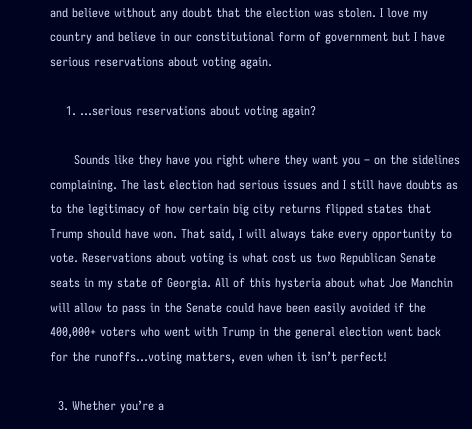and believe without any doubt that the election was stolen. I love my country and believe in our constitutional form of government but I have serious reservations about voting again.

    1. …serious reservations about voting again?

      Sounds like they have you right where they want you – on the sidelines complaining. The last election had serious issues and I still have doubts as to the legitimacy of how certain big city returns flipped states that Trump should have won. That said, I will always take every opportunity to vote. Reservations about voting is what cost us two Republican Senate seats in my state of Georgia. All of this hysteria about what Joe Manchin will allow to pass in the Senate could have been easily avoided if the 400,000+ voters who went with Trump in the general election went back for the runoffs…voting matters, even when it isn’t perfect!

  3. Whether you’re a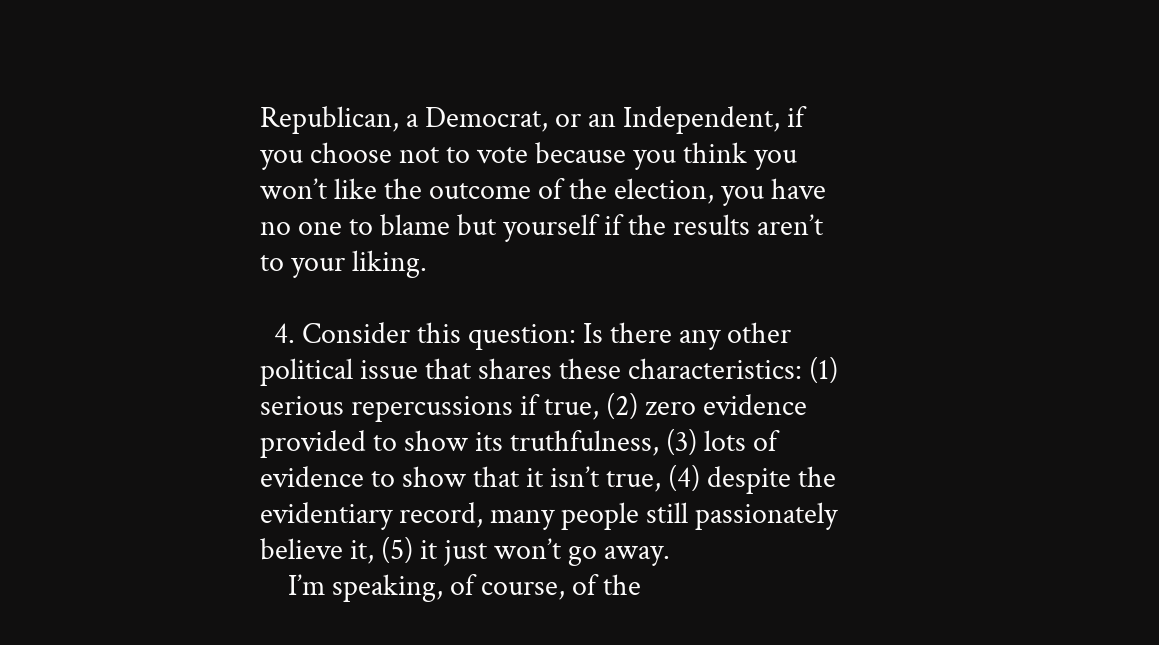Republican, a Democrat, or an Independent, if you choose not to vote because you think you won’t like the outcome of the election, you have no one to blame but yourself if the results aren’t to your liking.

  4. Consider this question: Is there any other political issue that shares these characteristics: (1) serious repercussions if true, (2) zero evidence provided to show its truthfulness, (3) lots of evidence to show that it isn’t true, (4) despite the evidentiary record, many people still passionately believe it, (5) it just won’t go away.
    I’m speaking, of course, of the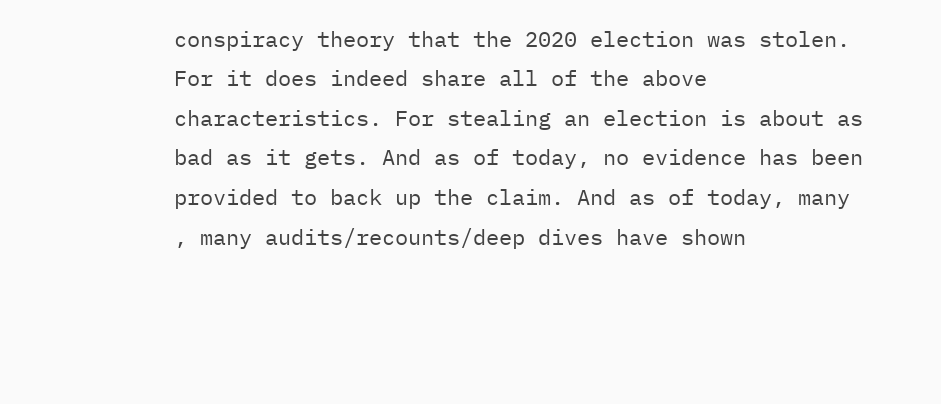conspiracy theory that the 2020 election was stolen. For it does indeed share all of the above characteristics. For stealing an election is about as bad as it gets. And as of today, no evidence has been provided to back up the claim. And as of today, many , many audits/recounts/deep dives have shown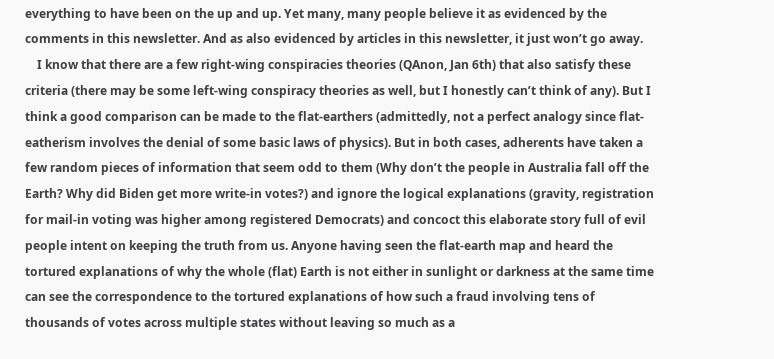everything to have been on the up and up. Yet many, many people believe it as evidenced by the comments in this newsletter. And as also evidenced by articles in this newsletter, it just won’t go away.
    I know that there are a few right-wing conspiracies theories (QAnon, Jan 6th) that also satisfy these criteria (there may be some left-wing conspiracy theories as well, but I honestly can’t think of any). But I think a good comparison can be made to the flat-earthers (admittedly, not a perfect analogy since flat-eatherism involves the denial of some basic laws of physics). But in both cases, adherents have taken a few random pieces of information that seem odd to them (Why don’t the people in Australia fall off the Earth? Why did Biden get more write-in votes?) and ignore the logical explanations (gravity, registration for mail-in voting was higher among registered Democrats) and concoct this elaborate story full of evil people intent on keeping the truth from us. Anyone having seen the flat-earth map and heard the tortured explanations of why the whole (flat) Earth is not either in sunlight or darkness at the same time can see the correspondence to the tortured explanations of how such a fraud involving tens of thousands of votes across multiple states without leaving so much as a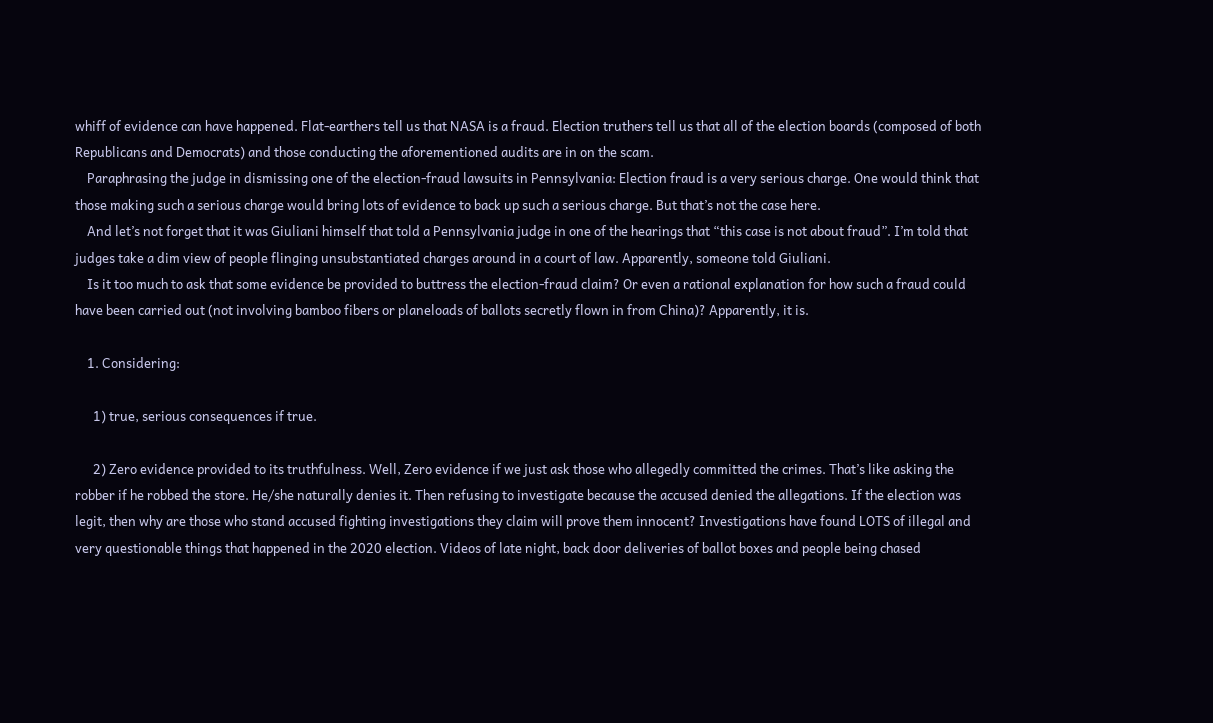whiff of evidence can have happened. Flat-earthers tell us that NASA is a fraud. Election truthers tell us that all of the election boards (composed of both Republicans and Democrats) and those conducting the aforementioned audits are in on the scam.
    Paraphrasing the judge in dismissing one of the election-fraud lawsuits in Pennsylvania: Election fraud is a very serious charge. One would think that those making such a serious charge would bring lots of evidence to back up such a serious charge. But that’s not the case here.
    And let’s not forget that it was Giuliani himself that told a Pennsylvania judge in one of the hearings that “this case is not about fraud”. I’m told that judges take a dim view of people flinging unsubstantiated charges around in a court of law. Apparently, someone told Giuliani.
    Is it too much to ask that some evidence be provided to buttress the election-fraud claim? Or even a rational explanation for how such a fraud could have been carried out (not involving bamboo fibers or planeloads of ballots secretly flown in from China)? Apparently, it is.

    1. Considering:

      1) true, serious consequences if true.

      2) Zero evidence provided to its truthfulness. Well, Zero evidence if we just ask those who allegedly committed the crimes. That’s like asking the robber if he robbed the store. He/she naturally denies it. Then refusing to investigate because the accused denied the allegations. If the election was legit, then why are those who stand accused fighting investigations they claim will prove them innocent? Investigations have found LOTS of illegal and very questionable things that happened in the 2020 election. Videos of late night, back door deliveries of ballot boxes and people being chased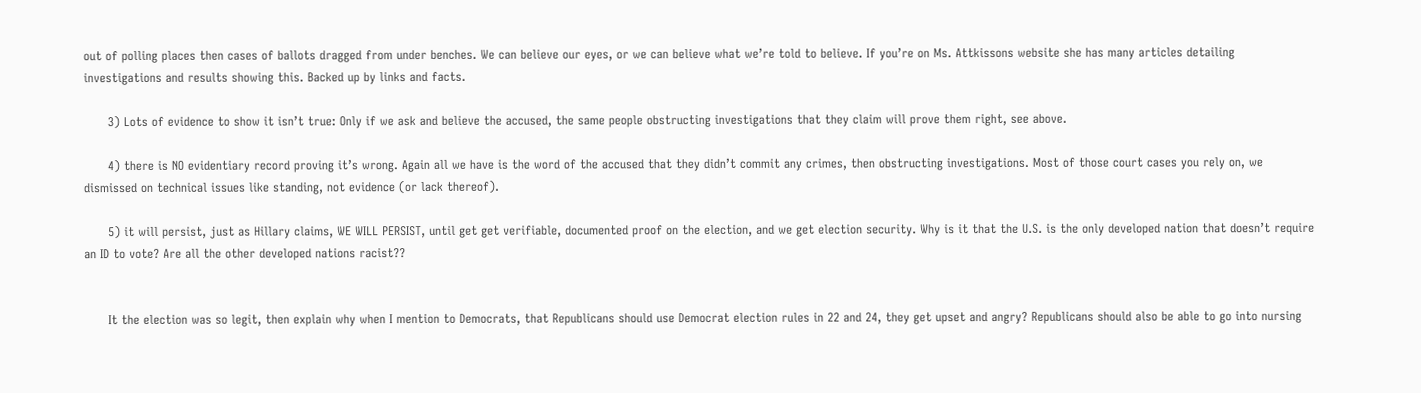out of polling places then cases of ballots dragged from under benches. We can believe our eyes, or we can believe what we’re told to believe. If you’re on Ms. Attkissons website she has many articles detailing investigations and results showing this. Backed up by links and facts.

      3) Lots of evidence to show it isn’t true: Only if we ask and believe the accused, the same people obstructing investigations that they claim will prove them right, see above.

      4) there is NO evidentiary record proving it’s wrong. Again all we have is the word of the accused that they didn’t commit any crimes, then obstructing investigations. Most of those court cases you rely on, we dismissed on technical issues like standing, not evidence (or lack thereof).

      5) it will persist, just as Hillary claims, WE WILL PERSIST, until get get verifiable, documented proof on the election, and we get election security. Why is it that the U.S. is the only developed nation that doesn’t require an ID to vote? Are all the other developed nations racist??


      It the election was so legit, then explain why when I mention to Democrats, that Republicans should use Democrat election rules in 22 and 24, they get upset and angry? Republicans should also be able to go into nursing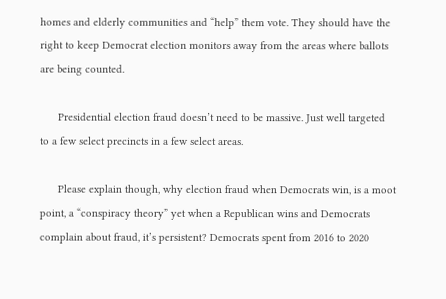homes and elderly communities and “help” them vote. They should have the right to keep Democrat election monitors away from the areas where ballots are being counted.

      Presidential election fraud doesn’t need to be massive. Just well targeted to a few select precincts in a few select areas.

      Please explain though, why election fraud when Democrats win, is a moot point, a “conspiracy theory” yet when a Republican wins and Democrats complain about fraud, it’s persistent? Democrats spent from 2016 to 2020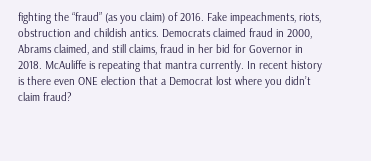fighting the “fraud” (as you claim) of 2016. Fake impeachments, riots, obstruction and childish antics. Democrats claimed fraud in 2000, Abrams claimed, and still claims, fraud in her bid for Governor in 2018. McAuliffe is repeating that mantra currently. In recent history is there even ONE election that a Democrat lost where you didn’t claim fraud?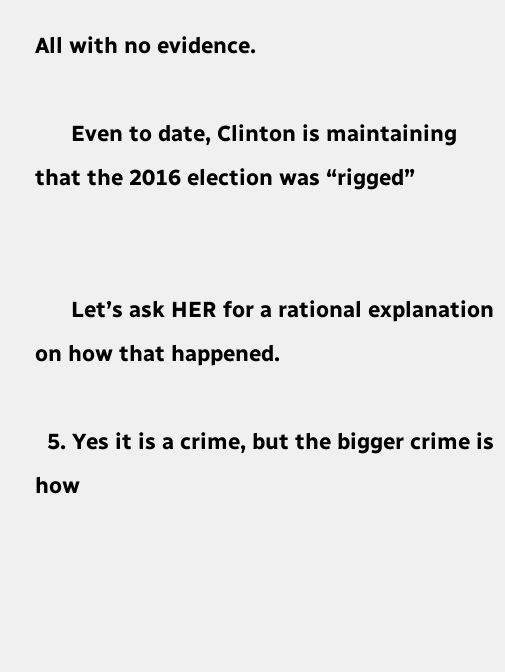All with no evidence.

      Even to date, Clinton is maintaining that the 2016 election was “rigged”


      Let’s ask HER for a rational explanation on how that happened.

  5. Yes it is a crime, but the bigger crime is how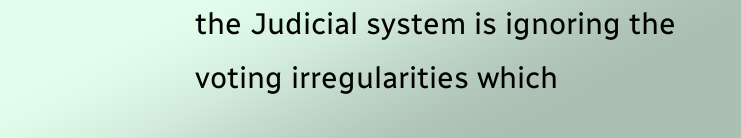the Judicial system is ignoring the voting irregularities which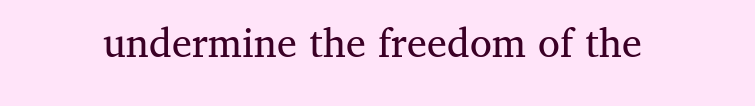undermine the freedom of the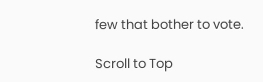few that bother to vote.

Scroll to Top